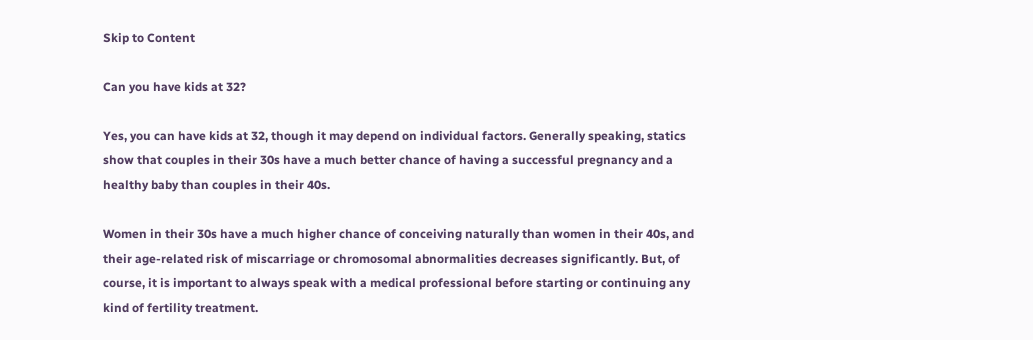Skip to Content

Can you have kids at 32?

Yes, you can have kids at 32, though it may depend on individual factors. Generally speaking, statics show that couples in their 30s have a much better chance of having a successful pregnancy and a healthy baby than couples in their 40s.

Women in their 30s have a much higher chance of conceiving naturally than women in their 40s, and their age-related risk of miscarriage or chromosomal abnormalities decreases significantly. But, of course, it is important to always speak with a medical professional before starting or continuing any kind of fertility treatment.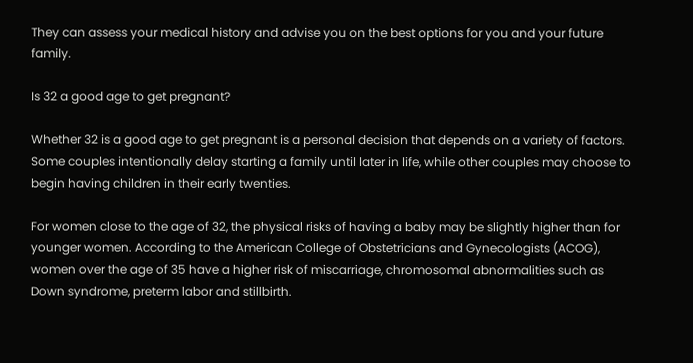They can assess your medical history and advise you on the best options for you and your future family.

Is 32 a good age to get pregnant?

Whether 32 is a good age to get pregnant is a personal decision that depends on a variety of factors. Some couples intentionally delay starting a family until later in life, while other couples may choose to begin having children in their early twenties.

For women close to the age of 32, the physical risks of having a baby may be slightly higher than for younger women. According to the American College of Obstetricians and Gynecologists (ACOG), women over the age of 35 have a higher risk of miscarriage, chromosomal abnormalities such as Down syndrome, preterm labor and stillbirth.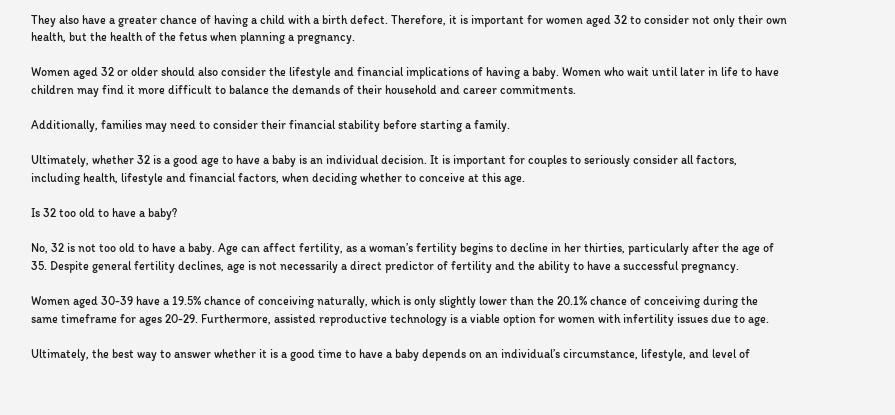They also have a greater chance of having a child with a birth defect. Therefore, it is important for women aged 32 to consider not only their own health, but the health of the fetus when planning a pregnancy.

Women aged 32 or older should also consider the lifestyle and financial implications of having a baby. Women who wait until later in life to have children may find it more difficult to balance the demands of their household and career commitments.

Additionally, families may need to consider their financial stability before starting a family.

Ultimately, whether 32 is a good age to have a baby is an individual decision. It is important for couples to seriously consider all factors, including health, lifestyle and financial factors, when deciding whether to conceive at this age.

Is 32 too old to have a baby?

No, 32 is not too old to have a baby. Age can affect fertility, as a woman’s fertility begins to decline in her thirties, particularly after the age of 35. Despite general fertility declines, age is not necessarily a direct predictor of fertility and the ability to have a successful pregnancy.

Women aged 30-39 have a 19.5% chance of conceiving naturally, which is only slightly lower than the 20.1% chance of conceiving during the same timeframe for ages 20-29. Furthermore, assisted reproductive technology is a viable option for women with infertility issues due to age.

Ultimately, the best way to answer whether it is a good time to have a baby depends on an individual’s circumstance, lifestyle, and level of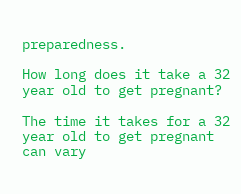preparedness.

How long does it take a 32 year old to get pregnant?

The time it takes for a 32 year old to get pregnant can vary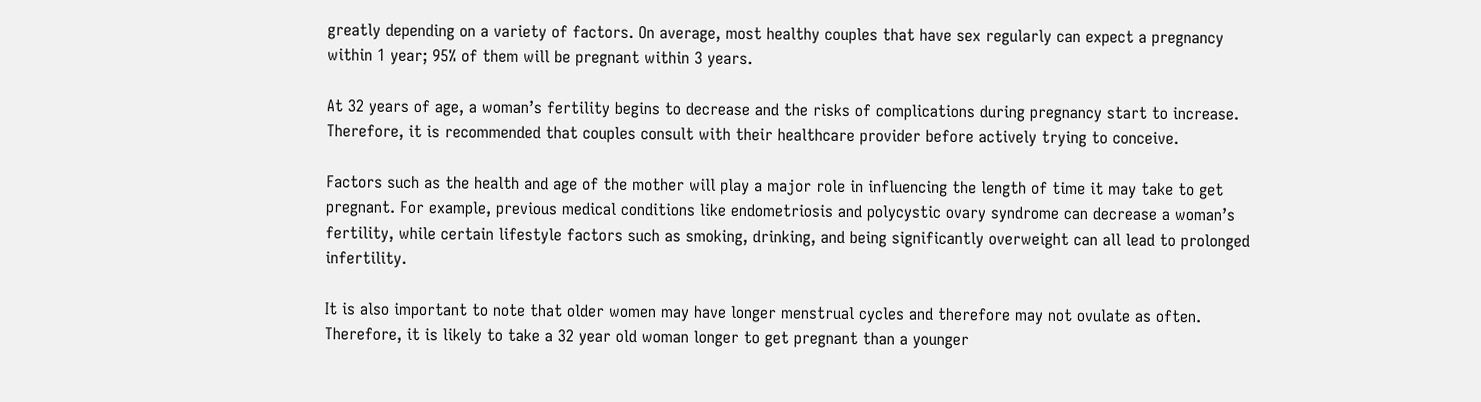greatly depending on a variety of factors. On average, most healthy couples that have sex regularly can expect a pregnancy within 1 year; 95% of them will be pregnant within 3 years.

At 32 years of age, a woman’s fertility begins to decrease and the risks of complications during pregnancy start to increase. Therefore, it is recommended that couples consult with their healthcare provider before actively trying to conceive.

Factors such as the health and age of the mother will play a major role in influencing the length of time it may take to get pregnant. For example, previous medical conditions like endometriosis and polycystic ovary syndrome can decrease a woman’s fertility, while certain lifestyle factors such as smoking, drinking, and being significantly overweight can all lead to prolonged infertility.

It is also important to note that older women may have longer menstrual cycles and therefore may not ovulate as often. Therefore, it is likely to take a 32 year old woman longer to get pregnant than a younger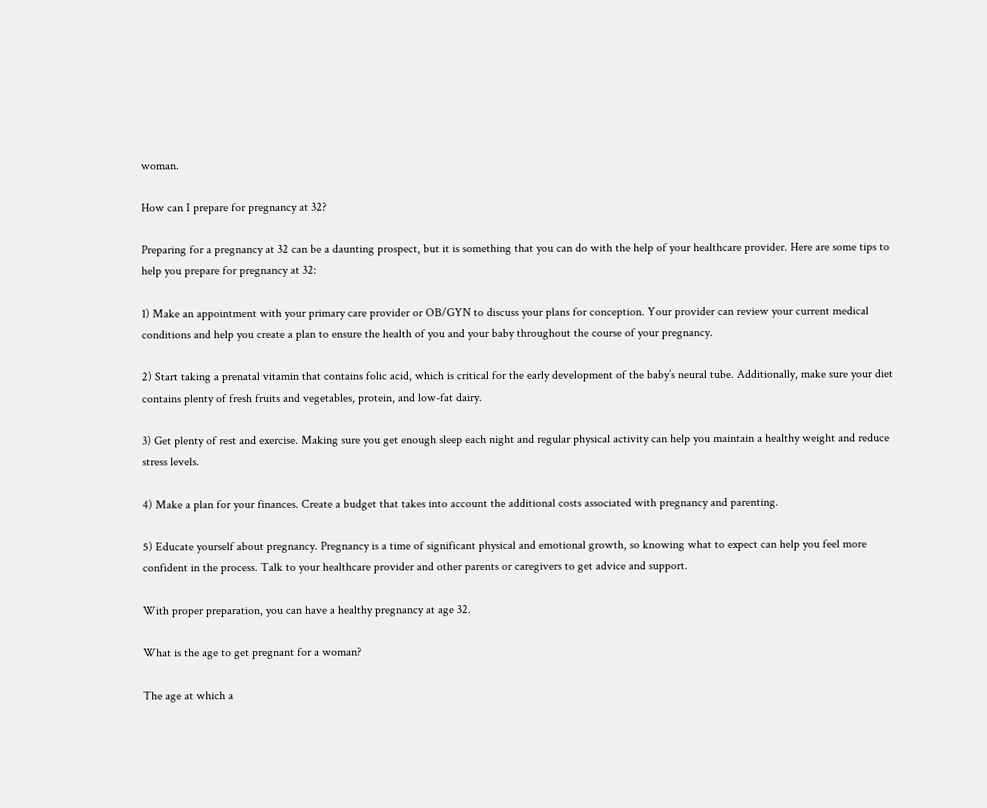woman.

How can I prepare for pregnancy at 32?

Preparing for a pregnancy at 32 can be a daunting prospect, but it is something that you can do with the help of your healthcare provider. Here are some tips to help you prepare for pregnancy at 32:

1) Make an appointment with your primary care provider or OB/GYN to discuss your plans for conception. Your provider can review your current medical conditions and help you create a plan to ensure the health of you and your baby throughout the course of your pregnancy.

2) Start taking a prenatal vitamin that contains folic acid, which is critical for the early development of the baby’s neural tube. Additionally, make sure your diet contains plenty of fresh fruits and vegetables, protein, and low-fat dairy.

3) Get plenty of rest and exercise. Making sure you get enough sleep each night and regular physical activity can help you maintain a healthy weight and reduce stress levels.

4) Make a plan for your finances. Create a budget that takes into account the additional costs associated with pregnancy and parenting.

5) Educate yourself about pregnancy. Pregnancy is a time of significant physical and emotional growth, so knowing what to expect can help you feel more confident in the process. Talk to your healthcare provider and other parents or caregivers to get advice and support.

With proper preparation, you can have a healthy pregnancy at age 32.

What is the age to get pregnant for a woman?

The age at which a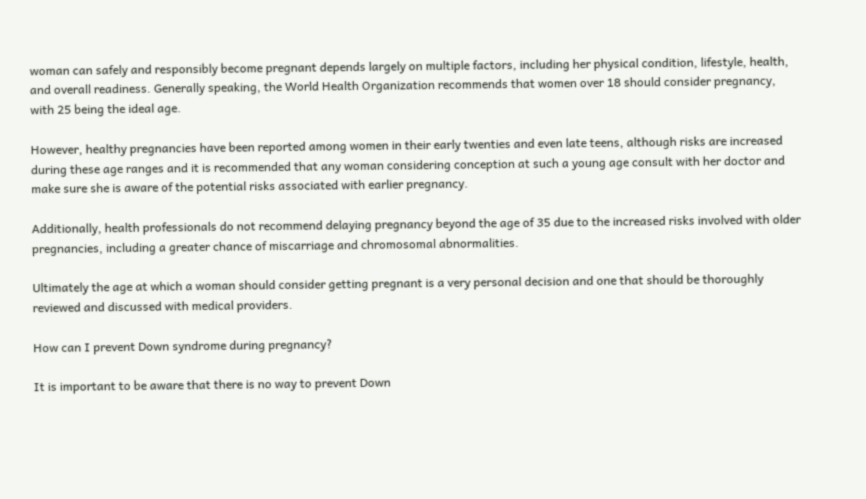woman can safely and responsibly become pregnant depends largely on multiple factors, including her physical condition, lifestyle, health, and overall readiness. Generally speaking, the World Health Organization recommends that women over 18 should consider pregnancy, with 25 being the ideal age.

However, healthy pregnancies have been reported among women in their early twenties and even late teens, although risks are increased during these age ranges and it is recommended that any woman considering conception at such a young age consult with her doctor and make sure she is aware of the potential risks associated with earlier pregnancy.

Additionally, health professionals do not recommend delaying pregnancy beyond the age of 35 due to the increased risks involved with older pregnancies, including a greater chance of miscarriage and chromosomal abnormalities.

Ultimately the age at which a woman should consider getting pregnant is a very personal decision and one that should be thoroughly reviewed and discussed with medical providers.

How can I prevent Down syndrome during pregnancy?

It is important to be aware that there is no way to prevent Down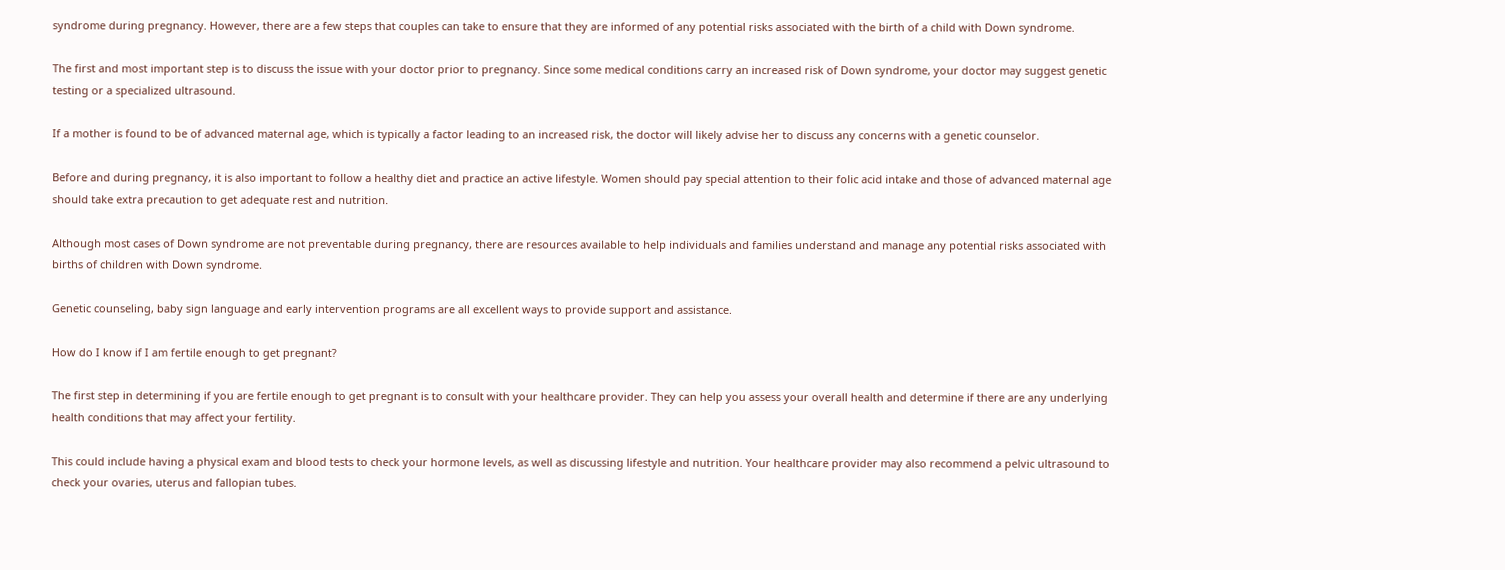syndrome during pregnancy. However, there are a few steps that couples can take to ensure that they are informed of any potential risks associated with the birth of a child with Down syndrome.

The first and most important step is to discuss the issue with your doctor prior to pregnancy. Since some medical conditions carry an increased risk of Down syndrome, your doctor may suggest genetic testing or a specialized ultrasound.

If a mother is found to be of advanced maternal age, which is typically a factor leading to an increased risk, the doctor will likely advise her to discuss any concerns with a genetic counselor.

Before and during pregnancy, it is also important to follow a healthy diet and practice an active lifestyle. Women should pay special attention to their folic acid intake and those of advanced maternal age should take extra precaution to get adequate rest and nutrition.

Although most cases of Down syndrome are not preventable during pregnancy, there are resources available to help individuals and families understand and manage any potential risks associated with births of children with Down syndrome.

Genetic counseling, baby sign language and early intervention programs are all excellent ways to provide support and assistance.

How do I know if I am fertile enough to get pregnant?

The first step in determining if you are fertile enough to get pregnant is to consult with your healthcare provider. They can help you assess your overall health and determine if there are any underlying health conditions that may affect your fertility.

This could include having a physical exam and blood tests to check your hormone levels, as well as discussing lifestyle and nutrition. Your healthcare provider may also recommend a pelvic ultrasound to check your ovaries, uterus and fallopian tubes.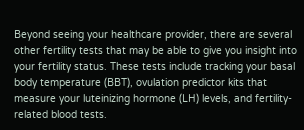Beyond seeing your healthcare provider, there are several other fertility tests that may be able to give you insight into your fertility status. These tests include tracking your basal body temperature (BBT), ovulation predictor kits that measure your luteinizing hormone (LH) levels, and fertility-related blood tests.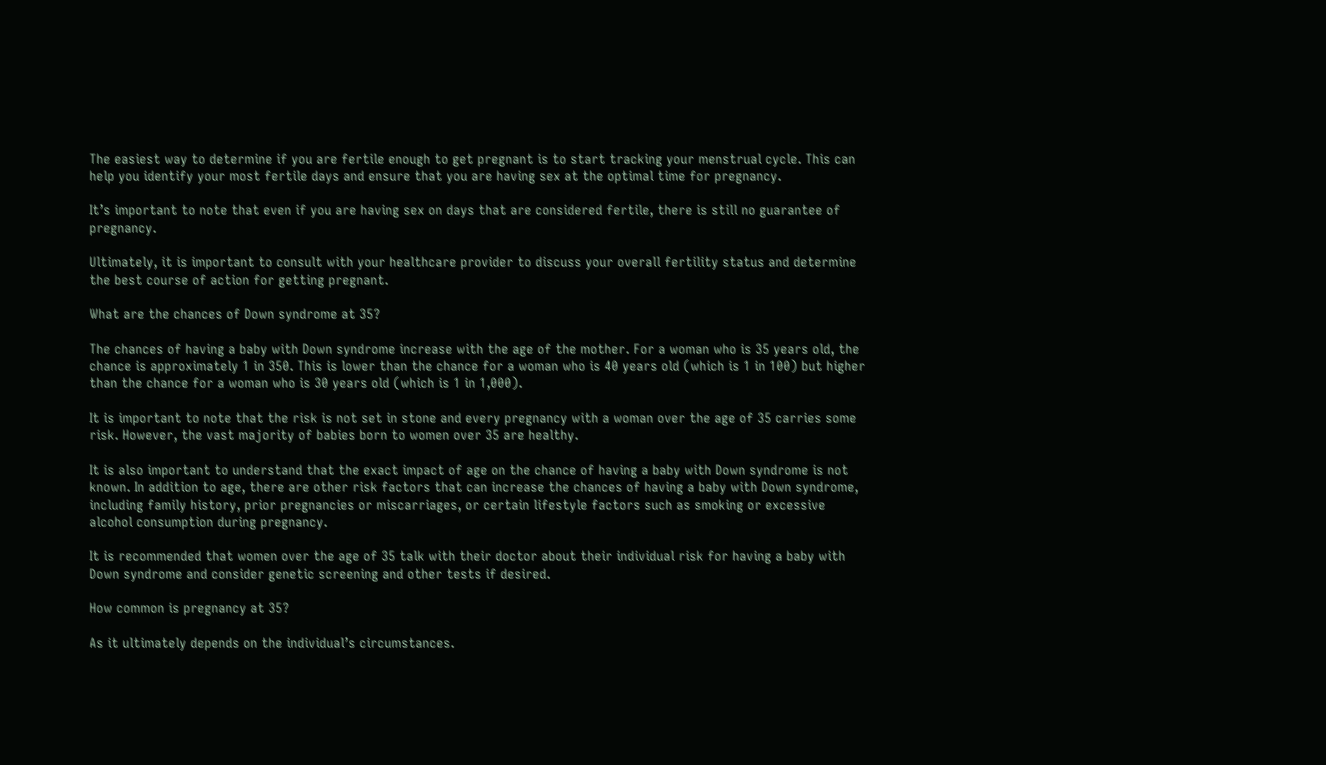The easiest way to determine if you are fertile enough to get pregnant is to start tracking your menstrual cycle. This can help you identify your most fertile days and ensure that you are having sex at the optimal time for pregnancy.

It’s important to note that even if you are having sex on days that are considered fertile, there is still no guarantee of pregnancy.

Ultimately, it is important to consult with your healthcare provider to discuss your overall fertility status and determine the best course of action for getting pregnant.

What are the chances of Down syndrome at 35?

The chances of having a baby with Down syndrome increase with the age of the mother. For a woman who is 35 years old, the chance is approximately 1 in 350. This is lower than the chance for a woman who is 40 years old (which is 1 in 100) but higher than the chance for a woman who is 30 years old (which is 1 in 1,000).

It is important to note that the risk is not set in stone and every pregnancy with a woman over the age of 35 carries some risk. However, the vast majority of babies born to women over 35 are healthy.

It is also important to understand that the exact impact of age on the chance of having a baby with Down syndrome is not known. In addition to age, there are other risk factors that can increase the chances of having a baby with Down syndrome, including family history, prior pregnancies or miscarriages, or certain lifestyle factors such as smoking or excessive alcohol consumption during pregnancy.

It is recommended that women over the age of 35 talk with their doctor about their individual risk for having a baby with Down syndrome and consider genetic screening and other tests if desired.

How common is pregnancy at 35?

As it ultimately depends on the individual’s circumstances.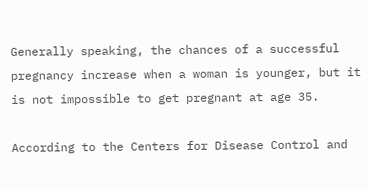Generally speaking, the chances of a successful pregnancy increase when a woman is younger, but it is not impossible to get pregnant at age 35.

According to the Centers for Disease Control and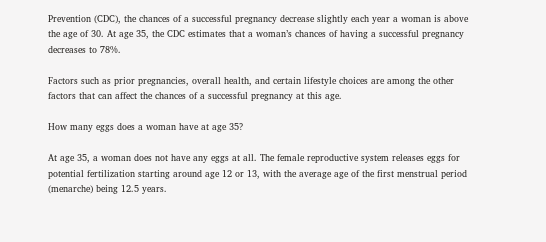Prevention (CDC), the chances of a successful pregnancy decrease slightly each year a woman is above the age of 30. At age 35, the CDC estimates that a woman’s chances of having a successful pregnancy decreases to 78%.

Factors such as prior pregnancies, overall health, and certain lifestyle choices are among the other factors that can affect the chances of a successful pregnancy at this age.

How many eggs does a woman have at age 35?

At age 35, a woman does not have any eggs at all. The female reproductive system releases eggs for potential fertilization starting around age 12 or 13, with the average age of the first menstrual period (menarche) being 12.5 years.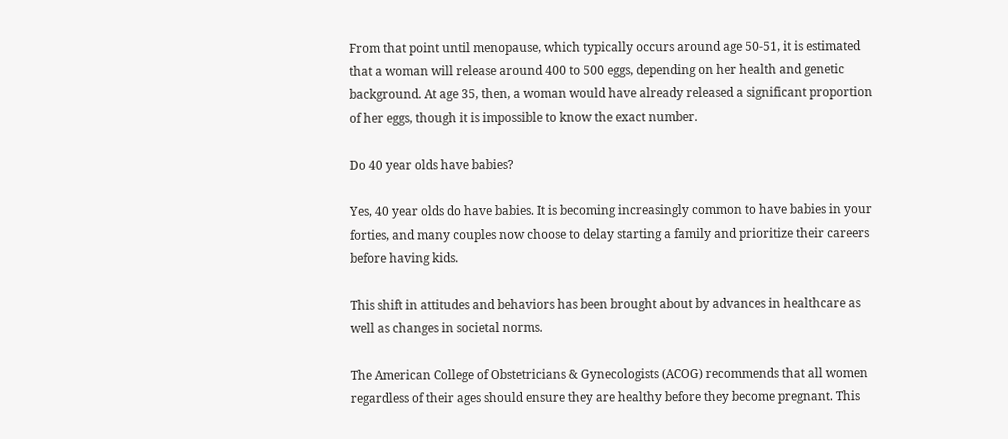From that point until menopause, which typically occurs around age 50-51, it is estimated that a woman will release around 400 to 500 eggs, depending on her health and genetic background. At age 35, then, a woman would have already released a significant proportion of her eggs, though it is impossible to know the exact number.

Do 40 year olds have babies?

Yes, 40 year olds do have babies. It is becoming increasingly common to have babies in your forties, and many couples now choose to delay starting a family and prioritize their careers before having kids.

This shift in attitudes and behaviors has been brought about by advances in healthcare as well as changes in societal norms.

The American College of Obstetricians & Gynecologists (ACOG) recommends that all women regardless of their ages should ensure they are healthy before they become pregnant. This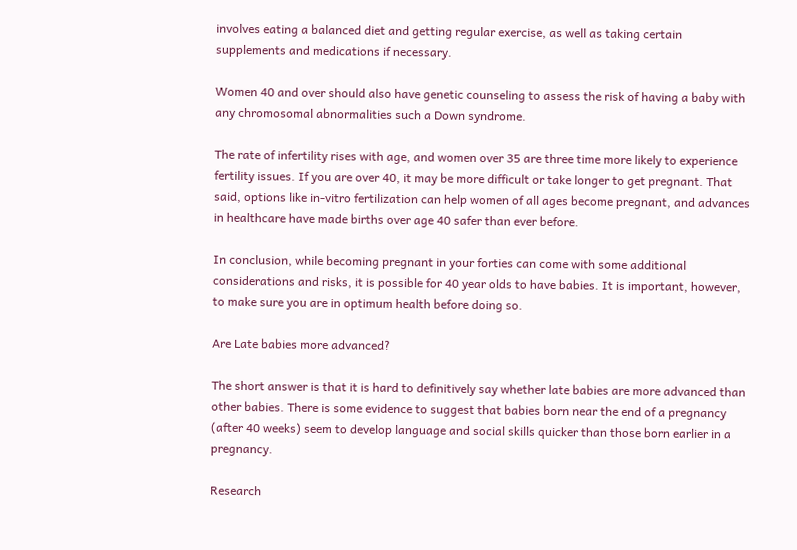involves eating a balanced diet and getting regular exercise, as well as taking certain supplements and medications if necessary.

Women 40 and over should also have genetic counseling to assess the risk of having a baby with any chromosomal abnormalities such a Down syndrome.

The rate of infertility rises with age, and women over 35 are three time more likely to experience fertility issues. If you are over 40, it may be more difficult or take longer to get pregnant. That said, options like in-vitro fertilization can help women of all ages become pregnant, and advances in healthcare have made births over age 40 safer than ever before.

In conclusion, while becoming pregnant in your forties can come with some additional considerations and risks, it is possible for 40 year olds to have babies. It is important, however, to make sure you are in optimum health before doing so.

Are Late babies more advanced?

The short answer is that it is hard to definitively say whether late babies are more advanced than other babies. There is some evidence to suggest that babies born near the end of a pregnancy (after 40 weeks) seem to develop language and social skills quicker than those born earlier in a pregnancy.

Research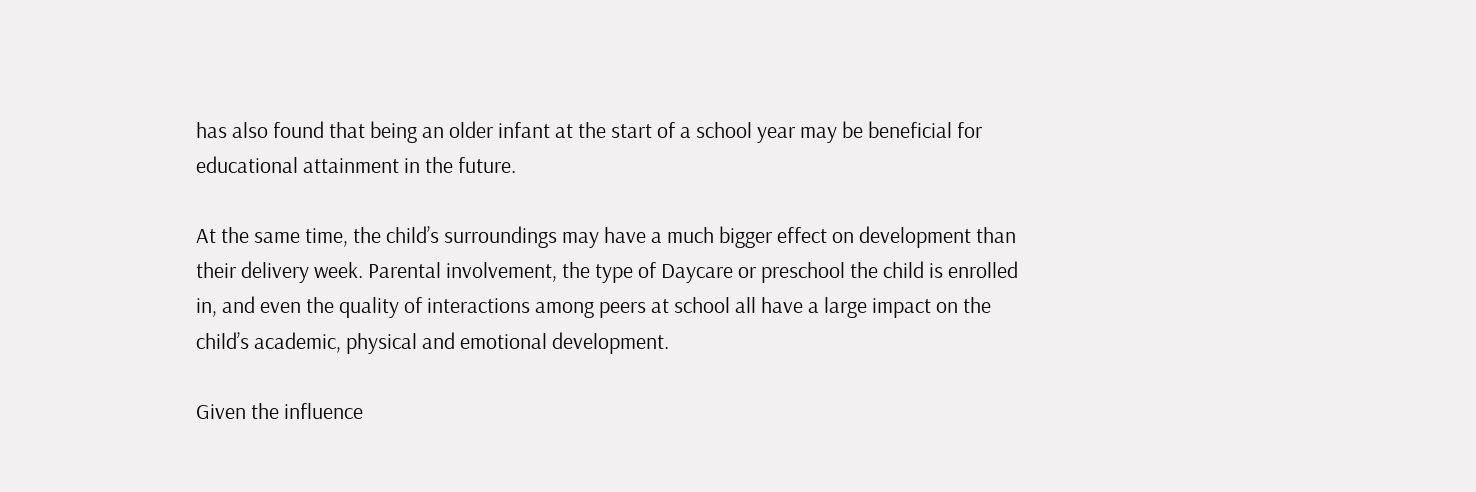has also found that being an older infant at the start of a school year may be beneficial for educational attainment in the future.

At the same time, the child’s surroundings may have a much bigger effect on development than their delivery week. Parental involvement, the type of Daycare or preschool the child is enrolled in, and even the quality of interactions among peers at school all have a large impact on the child’s academic, physical and emotional development.

Given the influence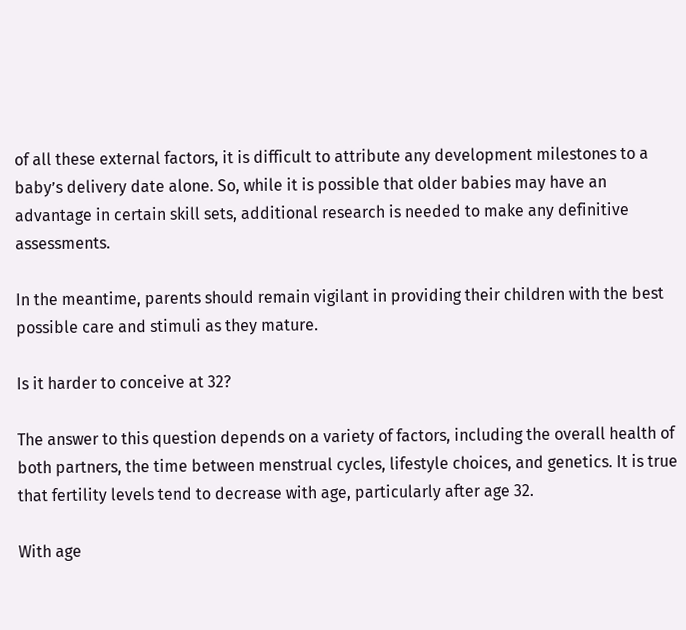of all these external factors, it is difficult to attribute any development milestones to a baby’s delivery date alone. So, while it is possible that older babies may have an advantage in certain skill sets, additional research is needed to make any definitive assessments.

In the meantime, parents should remain vigilant in providing their children with the best possible care and stimuli as they mature.

Is it harder to conceive at 32?

The answer to this question depends on a variety of factors, including the overall health of both partners, the time between menstrual cycles, lifestyle choices, and genetics. It is true that fertility levels tend to decrease with age, particularly after age 32.

With age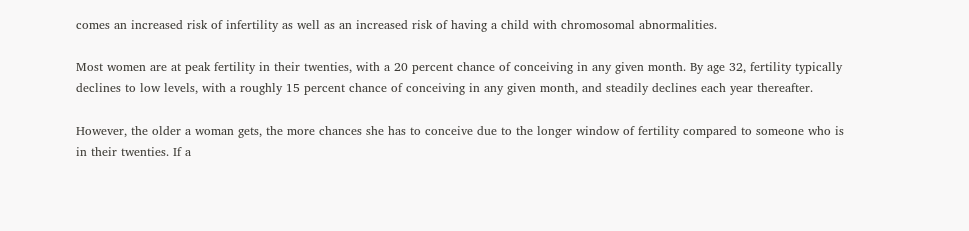comes an increased risk of infertility as well as an increased risk of having a child with chromosomal abnormalities.

Most women are at peak fertility in their twenties, with a 20 percent chance of conceiving in any given month. By age 32, fertility typically declines to low levels, with a roughly 15 percent chance of conceiving in any given month, and steadily declines each year thereafter.

However, the older a woman gets, the more chances she has to conceive due to the longer window of fertility compared to someone who is in their twenties. If a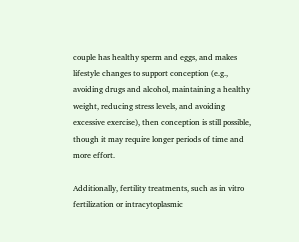couple has healthy sperm and eggs, and makes lifestyle changes to support conception (e.g., avoiding drugs and alcohol, maintaining a healthy weight, reducing stress levels, and avoiding excessive exercise), then conception is still possible, though it may require longer periods of time and more effort.

Additionally, fertility treatments, such as in vitro fertilization or intracytoplasmic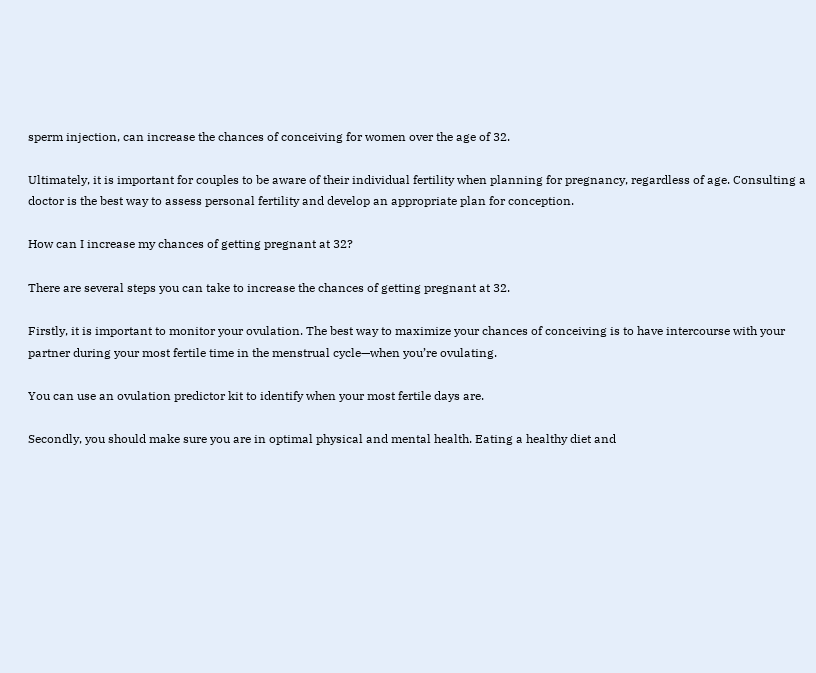sperm injection, can increase the chances of conceiving for women over the age of 32.

Ultimately, it is important for couples to be aware of their individual fertility when planning for pregnancy, regardless of age. Consulting a doctor is the best way to assess personal fertility and develop an appropriate plan for conception.

How can I increase my chances of getting pregnant at 32?

There are several steps you can take to increase the chances of getting pregnant at 32.

Firstly, it is important to monitor your ovulation. The best way to maximize your chances of conceiving is to have intercourse with your partner during your most fertile time in the menstrual cycle—when you’re ovulating.

You can use an ovulation predictor kit to identify when your most fertile days are.

Secondly, you should make sure you are in optimal physical and mental health. Eating a healthy diet and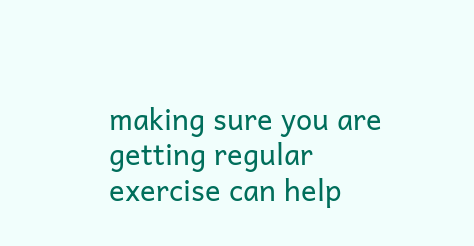making sure you are getting regular exercise can help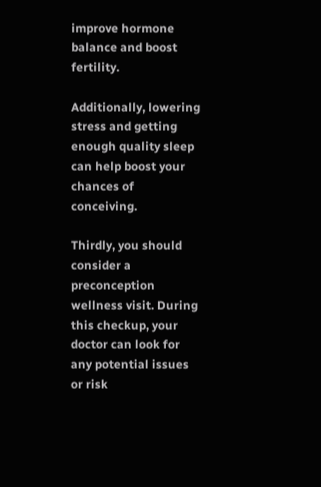improve hormone balance and boost fertility.

Additionally, lowering stress and getting enough quality sleep can help boost your chances of conceiving.

Thirdly, you should consider a preconception wellness visit. During this checkup, your doctor can look for any potential issues or risk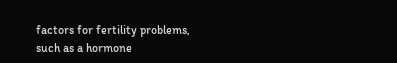factors for fertility problems, such as a hormone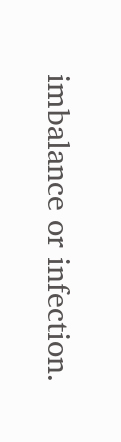imbalance or infection.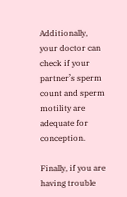Additionally, your doctor can check if your partner’s sperm count and sperm motility are adequate for conception.

Finally, if you are having trouble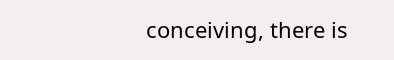conceiving, there is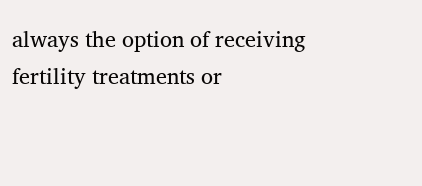always the option of receiving fertility treatments or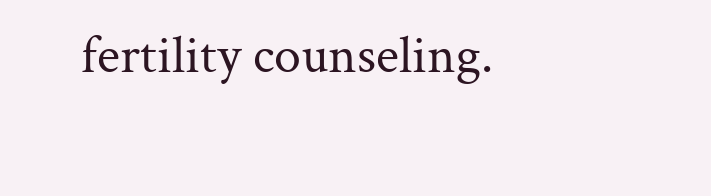fertility counseling.